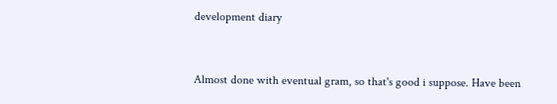development diary


Almost done with eventual gram, so that's good i suppose. Have been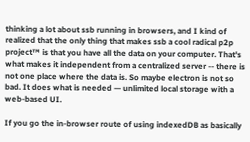thinking a lot about ssb running in browsers, and I kind of realized that the only thing that makes ssb a cool radical p2p project™ is that you have all the data on your computer. That's what makes it independent from a centralized server -- there is not one place where the data is. So maybe electron is not so bad. It does what is needed — unlimited local storage with a web-based UI.

If you go the in-browser route of using indexedDB as basically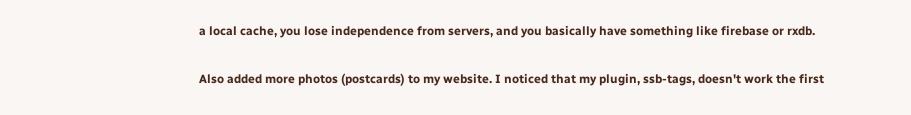a local cache, you lose independence from servers, and you basically have something like firebase or rxdb.

Also added more photos (postcards) to my website. I noticed that my plugin, ssb-tags, doesn't work the first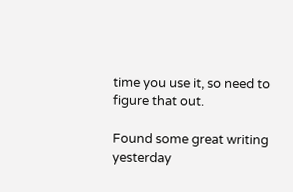time you use it, so need to figure that out.

Found some great writing yesterday